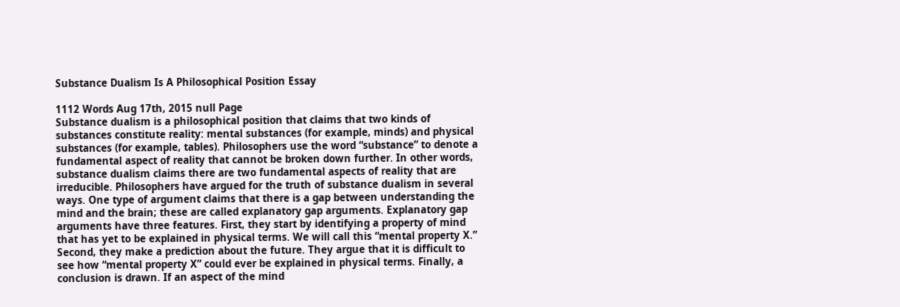Substance Dualism Is A Philosophical Position Essay

1112 Words Aug 17th, 2015 null Page
Substance dualism is a philosophical position that claims that two kinds of substances constitute reality: mental substances (for example, minds) and physical substances (for example, tables). Philosophers use the word “substance” to denote a fundamental aspect of reality that cannot be broken down further. In other words, substance dualism claims there are two fundamental aspects of reality that are irreducible. Philosophers have argued for the truth of substance dualism in several ways. One type of argument claims that there is a gap between understanding the mind and the brain; these are called explanatory gap arguments. Explanatory gap arguments have three features. First, they start by identifying a property of mind that has yet to be explained in physical terms. We will call this “mental property X.” Second, they make a prediction about the future. They argue that it is difficult to see how “mental property X” could ever be explained in physical terms. Finally, a conclusion is drawn. If an aspect of the mind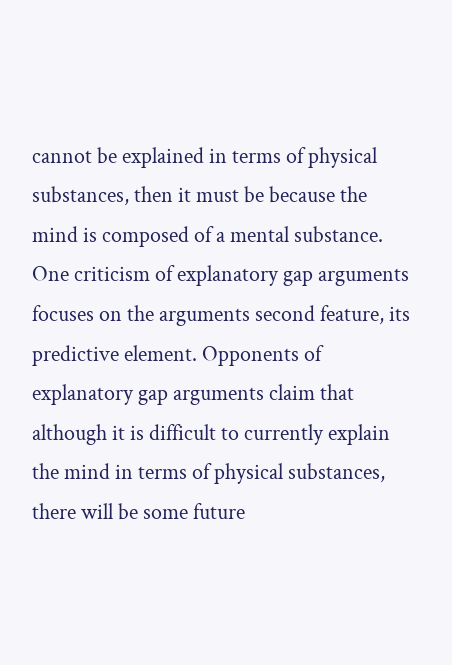cannot be explained in terms of physical substances, then it must be because the mind is composed of a mental substance. One criticism of explanatory gap arguments focuses on the arguments second feature, its predictive element. Opponents of explanatory gap arguments claim that although it is difficult to currently explain the mind in terms of physical substances, there will be some future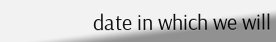date in which we will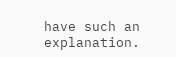have such an explanation.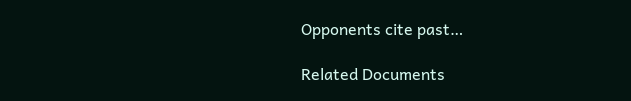Opponents cite past…

Related Documents